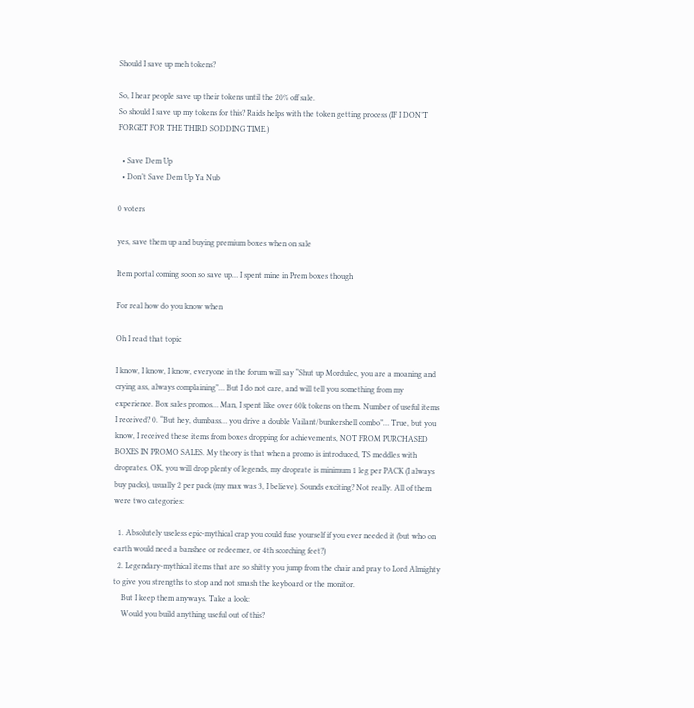Should I save up meh tokens?

So, I hear people save up their tokens until the 20% off sale.
So should I save up my tokens for this? Raids helps with the token getting process (IF I DON’T FORGET FOR THE THIRD SODDING TIME.)

  • Save Dem Up
  • Don’t Save Dem Up Ya Nub

0 voters

yes, save them up and buying premium boxes when on sale

Item portal coming soon so save up… I spent mine in Prem boxes though

For real how do you know when

Oh I read that topic

I know, I know, I know, everyone in the forum will say “Shut up Mordulec, you are a moaning and crying ass, always complaining”… But I do not care, and will tell you something from my experience. Box sales promos… Man, I spent like over 60k tokens on them. Number of useful items I received? 0. “But hey, dumbass… you drive a double Vailant/bunkershell combo”… True, but you know, I received these items from boxes dropping for achievements, NOT FROM PURCHASED BOXES IN PROMO SALES. My theory is that when a promo is introduced, TS meddles with droprates. OK, you will drop plenty of legends, my droprate is minimum 1 leg per PACK (I always buy packs), usually 2 per pack (my max was 3, I believe). Sounds exciting? Not really. All of them were two categories:

  1. Absolutely useless epic-mythical crap you could fuse yourself if you ever needed it (but who on earth would need a banshee or redeemer, or 4th scorching feet?)
  2. Legendary-mythical items that are so shitty you jump from the chair and pray to Lord Almighty to give you strengths to stop and not smash the keyboard or the monitor.
    But I keep them anyways. Take a look:
    Would you build anything useful out of this?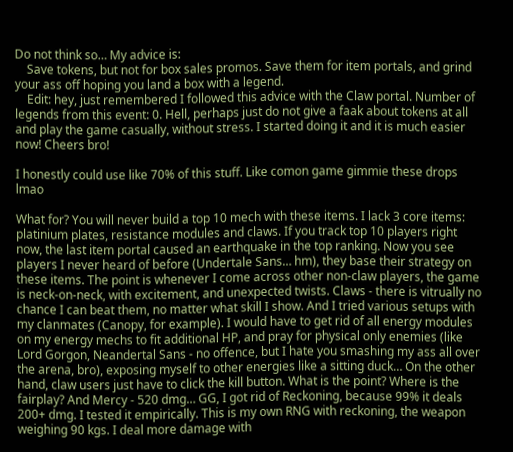Do not think so… My advice is:
    Save tokens, but not for box sales promos. Save them for item portals, and grind your ass off hoping you land a box with a legend.
    Edit: hey, just remembered I followed this advice with the Claw portal. Number of legends from this event: 0. Hell, perhaps just do not give a faak about tokens at all and play the game casually, without stress. I started doing it and it is much easier now! Cheers bro!

I honestly could use like 70% of this stuff. Like comon game gimmie these drops lmao

What for? You will never build a top 10 mech with these items. I lack 3 core items: platinium plates, resistance modules and claws. If you track top 10 players right now, the last item portal caused an earthquake in the top ranking. Now you see players I never heard of before (Undertale Sans… hm), they base their strategy on these items. The point is whenever I come across other non-claw players, the game is neck-on-neck, with excitement, and unexpected twists. Claws - there is vitrually no chance I can beat them, no matter what skill I show. And I tried various setups with my clanmates (Canopy, for example). I would have to get rid of all energy modules on my energy mechs to fit additional HP, and pray for physical only enemies (like Lord Gorgon, Neandertal Sans - no offence, but I hate you smashing my ass all over the arena, bro), exposing myself to other energies like a sitting duck… On the other hand, claw users just have to click the kill button. What is the point? Where is the fairplay? And Mercy - 520 dmg… GG, I got rid of Reckoning, because 99% it deals 200+ dmg. I tested it empirically. This is my own RNG with reckoning, the weapon weighing 90 kgs. I deal more damage with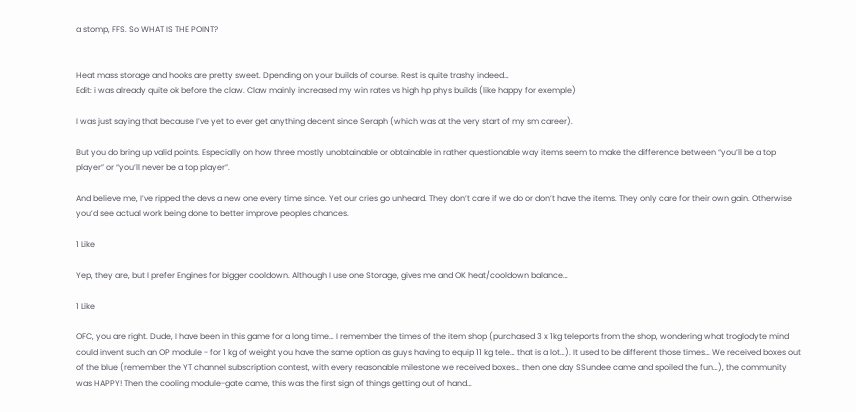a stomp, FFS. So WHAT IS THE POINT?


Heat mass storage and hooks are pretty sweet. Dpending on your builds of course. Rest is quite trashy indeed…
Edit: i was already quite ok before the claw. Claw mainly increased my win rates vs high hp phys builds (like happy for exemple)

I was just saying that because I’ve yet to ever get anything decent since Seraph (which was at the very start of my sm career).

But you do bring up valid points. Especially on how three mostly unobtainable or obtainable in rather questionable way items seem to make the difference between “you’ll be a top player” or “you’ll never be a top player”.

And believe me, I’ve ripped the devs a new one every time since. Yet our cries go unheard. They don’t care if we do or don’t have the items. They only care for their own gain. Otherwise you’d see actual work being done to better improve peoples chances.

1 Like

Yep, they are, but I prefer Engines for bigger cooldown. Although I use one Storage, gives me and OK heat/cooldown balance…

1 Like

OFC, you are right. Dude, I have been in this game for a long time… I remember the times of the item shop (purchased 3 x 1kg teleports from the shop, wondering what troglodyte mind could invent such an OP module - for 1 kg of weight you have the same option as guys having to equip 11 kg tele… that is a lot…). It used to be different those times… We received boxes out of the blue (remember the YT channel subscription contest, with every reasonable milestone we received boxes… then one day SSundee came and spoiled the fun…), the community was HAPPY! Then the cooling module-gate came, this was the first sign of things getting out of hand…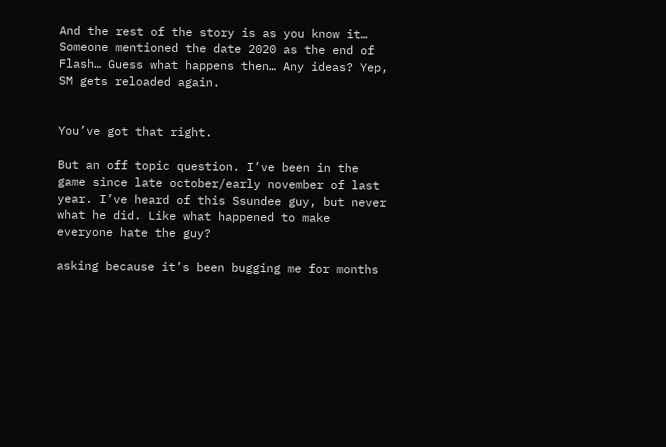And the rest of the story is as you know it… Someone mentioned the date 2020 as the end of Flash… Guess what happens then… Any ideas? Yep, SM gets reloaded again.


You’ve got that right.

But an off topic question. I’ve been in the game since late october/early november of last year. I’ve heard of this Ssundee guy, but never what he did. Like what happened to make everyone hate the guy?

asking because it’s been bugging me for months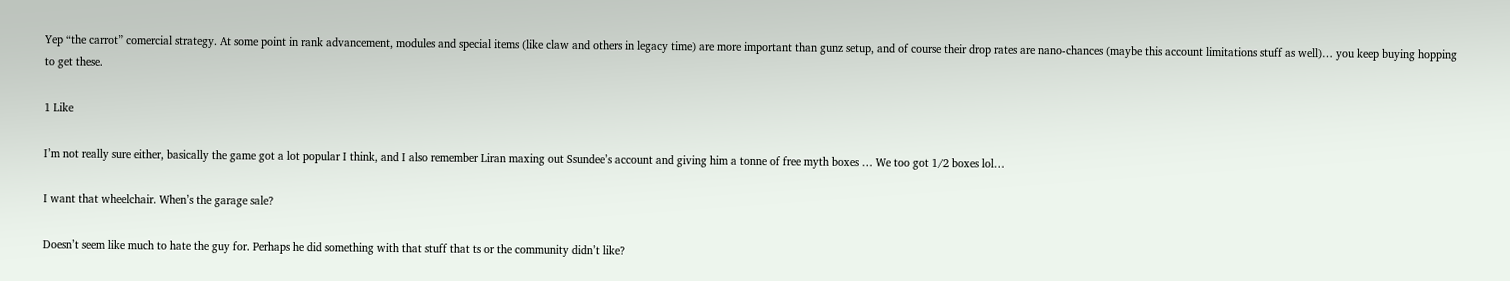Yep “the carrot” comercial strategy. At some point in rank advancement, modules and special items (like claw and others in legacy time) are more important than gunz setup, and of course their drop rates are nano-chances (maybe this account limitations stuff as well)… you keep buying hopping to get these.

1 Like

I’m not really sure either, basically the game got a lot popular I think, and I also remember Liran maxing out Ssundee’s account and giving him a tonne of free myth boxes … We too got 1/2 boxes lol…

I want that wheelchair. When’s the garage sale?

Doesn’t seem like much to hate the guy for. Perhaps he did something with that stuff that ts or the community didn’t like?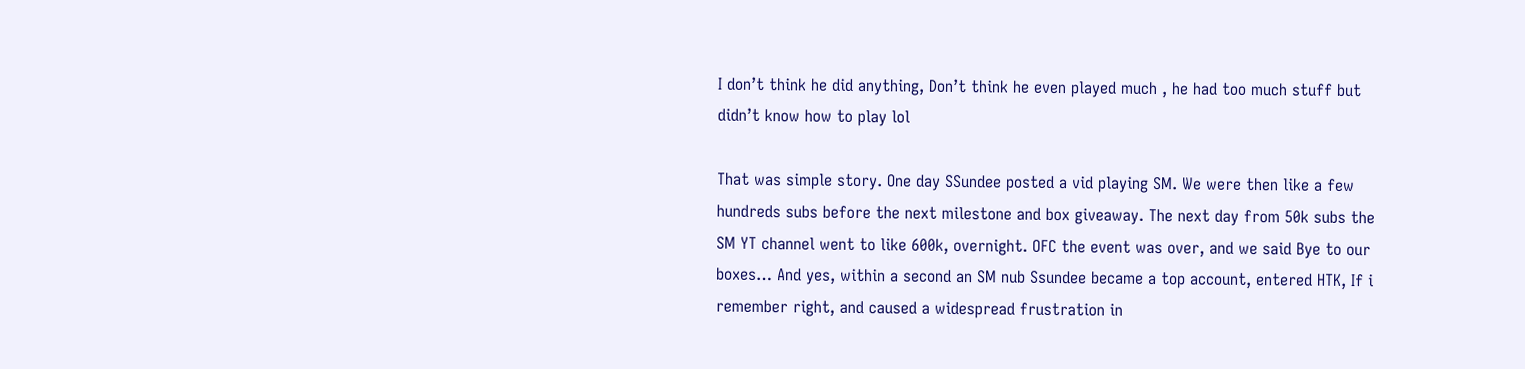I don’t think he did anything, Don’t think he even played much , he had too much stuff but didn’t know how to play lol

That was simple story. One day SSundee posted a vid playing SM. We were then like a few hundreds subs before the next milestone and box giveaway. The next day from 50k subs the SM YT channel went to like 600k, overnight. OFC the event was over, and we said Bye to our boxes… And yes, within a second an SM nub Ssundee became a top account, entered HTK, If i remember right, and caused a widespread frustration in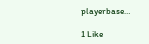playerbase…

1 Like